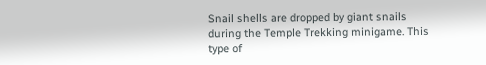Snail shells are dropped by giant snails during the Temple Trekking minigame. This type of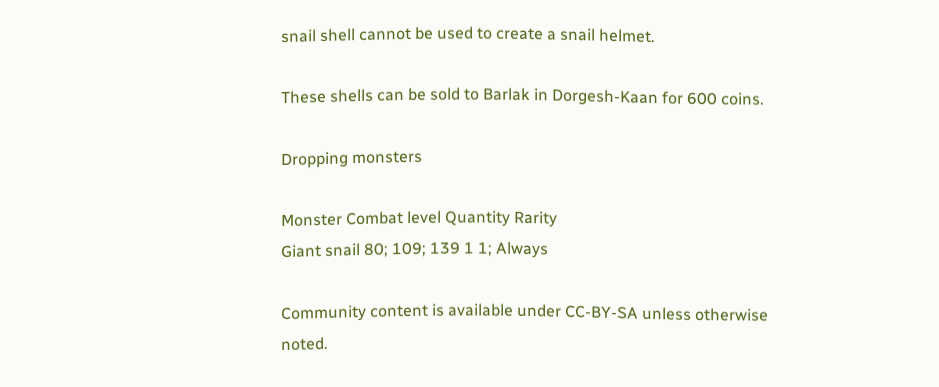snail shell cannot be used to create a snail helmet.

These shells can be sold to Barlak in Dorgesh-Kaan for 600 coins.

Dropping monsters

Monster Combat level Quantity Rarity
Giant snail 80; 109; 139 1 1; Always

Community content is available under CC-BY-SA unless otherwise noted.